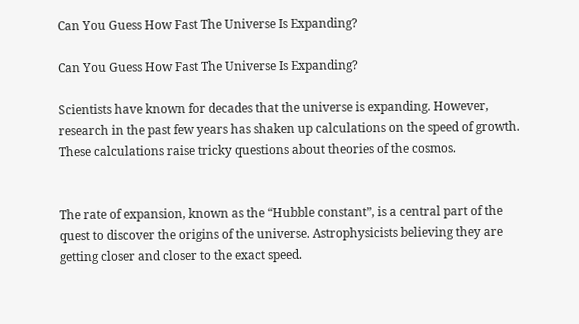Can You Guess How Fast The Universe Is Expanding?

Can You Guess How Fast The Universe Is Expanding?

Scientists have known for decades that the universe is expanding. However, research in the past few years has shaken up calculations on the speed of growth. These calculations raise tricky questions about theories of the cosmos.


The rate of expansion, known as the “Hubble constant”, is a central part of the quest to discover the origins of the universe. Astrophysicists believing they are getting closer and closer to the exact speed.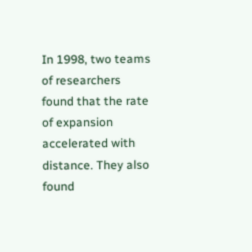In 1998, two teams of researchers found that the rate of expansion accelerated with distance. They also found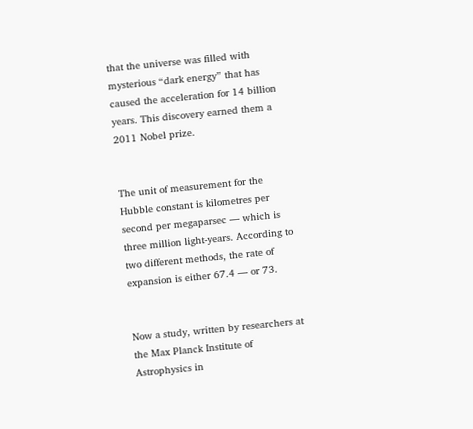that the universe was filled with mysterious “dark energy” that has caused the acceleration for 14 billion years. This discovery earned them a 2011 Nobel prize.


The unit of measurement for the Hubble constant is kilometres per second per megaparsec — which is three million light-years. According to two different methods, the rate of expansion is either 67.4 — or 73.


Now a study, written by researchers at the Max Planck Institute of Astrophysics in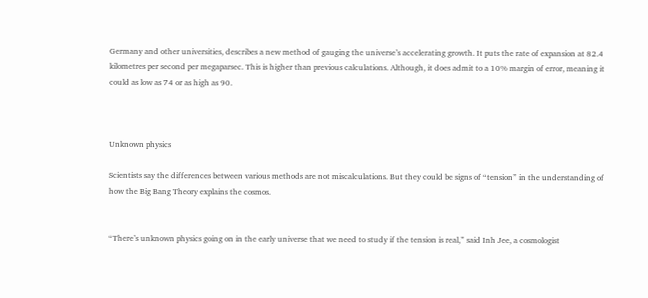Germany and other universities, describes a new method of gauging the universe’s accelerating growth. It puts the rate of expansion at 82.4 kilometres per second per megaparsec. This is higher than previous calculations. Although, it does admit to a 10% margin of error, meaning it could as low as 74 or as high as 90.



Unknown physics

Scientists say the differences between various methods are not miscalculations. But they could be signs of “tension” in the understanding of how the Big Bang Theory explains the cosmos.


“There’s unknown physics going on in the early universe that we need to study if the tension is real,” said Inh Jee, a cosmologist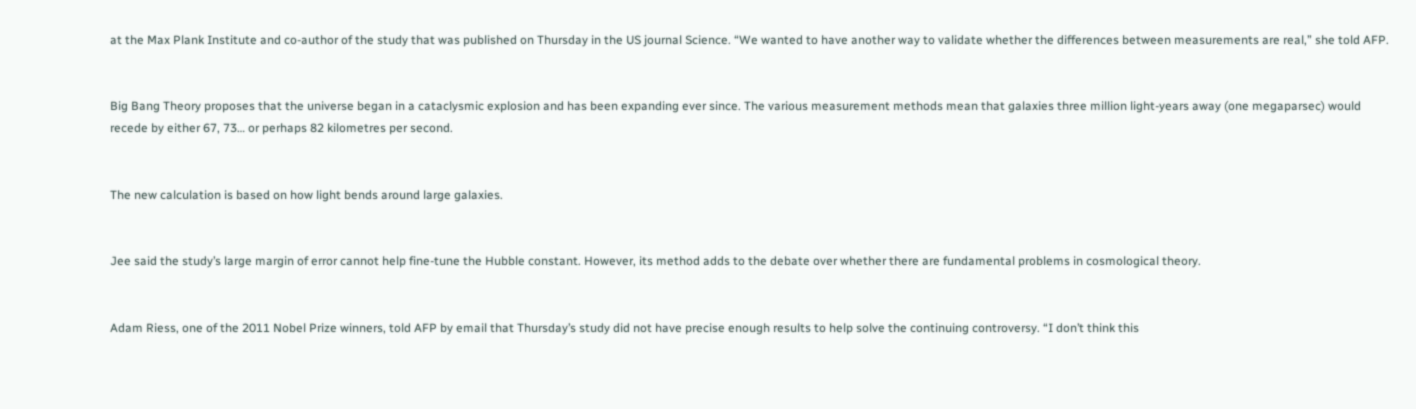at the Max Plank Institute and co-author of the study that was published on Thursday in the US journal Science. “We wanted to have another way to validate whether the differences between measurements are real,” she told AFP.


Big Bang Theory proposes that the universe began in a cataclysmic explosion and has been expanding ever since. The various measurement methods mean that galaxies three million light-years away (one megaparsec) would recede by either 67, 73… or perhaps 82 kilometres per second.


The new calculation is based on how light bends around large galaxies.


Jee said the study’s large margin of error cannot help fine-tune the Hubble constant. However, its method adds to the debate over whether there are fundamental problems in cosmological theory.


Adam Riess, one of the 2011 Nobel Prize winners, told AFP by email that Thursday’s study did not have precise enough results to help solve the continuing controversy. “I don’t think this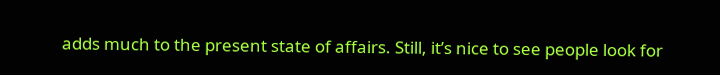adds much to the present state of affairs. Still, it’s nice to see people look for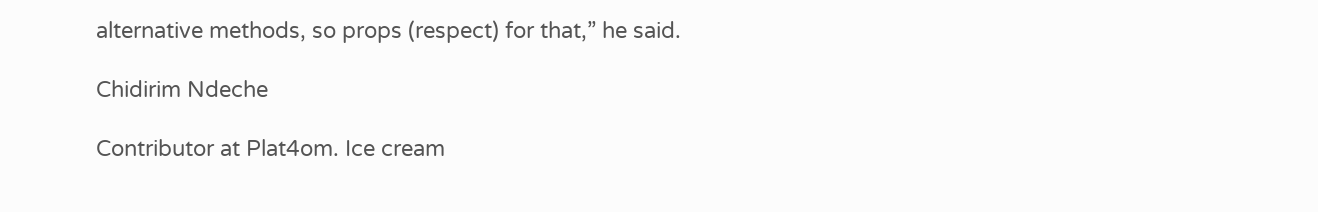alternative methods, so props (respect) for that,” he said.

Chidirim Ndeche

Contributor at Plat4om. Ice cream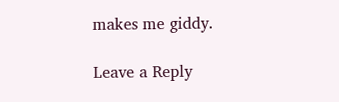makes me giddy.

Leave a Reply